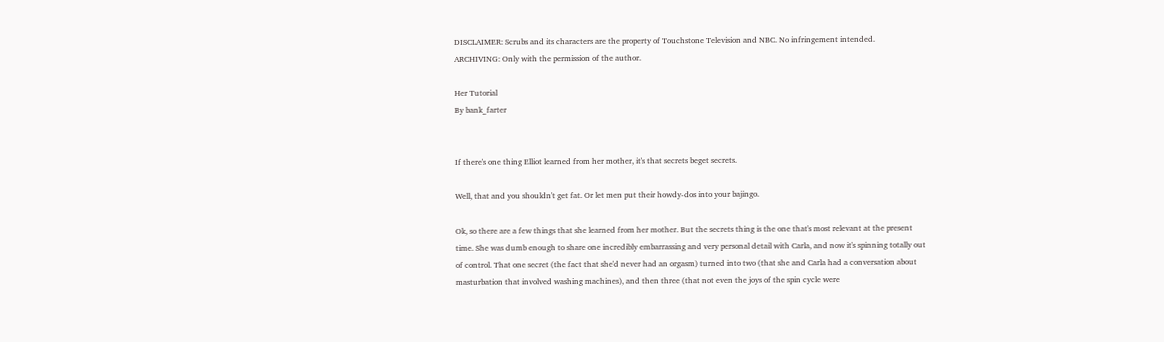DISCLAIMER: Scrubs and its characters are the property of Touchstone Television and NBC. No infringement intended.
ARCHIVING: Only with the permission of the author.

Her Tutorial
By bank_farter


If there's one thing Elliot learned from her mother, it's that secrets beget secrets.

Well, that and you shouldn't get fat. Or let men put their howdy-dos into your bajingo.

Ok, so there are a few things that she learned from her mother. But the secrets thing is the one that's most relevant at the present time. She was dumb enough to share one incredibly embarrassing and very personal detail with Carla, and now it's spinning totally out of control. That one secret (the fact that she'd never had an orgasm) turned into two (that she and Carla had a conversation about masturbation that involved washing machines), and then three (that not even the joys of the spin cycle were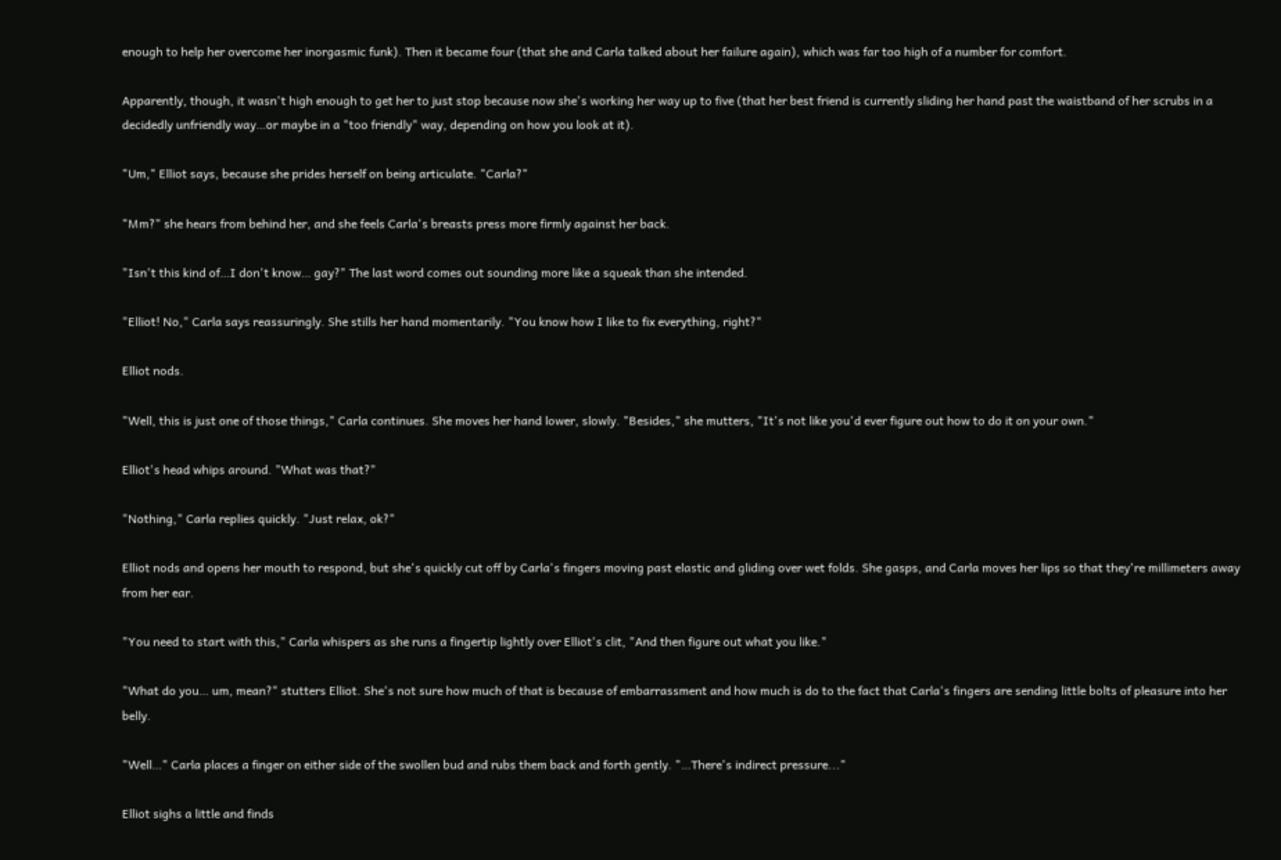enough to help her overcome her inorgasmic funk). Then it became four (that she and Carla talked about her failure again), which was far too high of a number for comfort.

Apparently, though, it wasn't high enough to get her to just stop because now she's working her way up to five (that her best friend is currently sliding her hand past the waistband of her scrubs in a decidedly unfriendly way…or maybe in a "too friendly" way, depending on how you look at it).

"Um," Elliot says, because she prides herself on being articulate. "Carla?"

"Mm?" she hears from behind her, and she feels Carla's breasts press more firmly against her back.

"Isn't this kind of…I don't know… gay?" The last word comes out sounding more like a squeak than she intended.

"Elliot! No," Carla says reassuringly. She stills her hand momentarily. "You know how I like to fix everything, right?"

Elliot nods.

"Well, this is just one of those things," Carla continues. She moves her hand lower, slowly. "Besides," she mutters, "It's not like you'd ever figure out how to do it on your own."

Elliot's head whips around. "What was that?"

"Nothing," Carla replies quickly. "Just relax, ok?"

Elliot nods and opens her mouth to respond, but she's quickly cut off by Carla's fingers moving past elastic and gliding over wet folds. She gasps, and Carla moves her lips so that they're millimeters away from her ear.

"You need to start with this," Carla whispers as she runs a fingertip lightly over Elliot's clit, "And then figure out what you like."

"What do you… um, mean?" stutters Elliot. She's not sure how much of that is because of embarrassment and how much is do to the fact that Carla's fingers are sending little bolts of pleasure into her belly.

"Well…" Carla places a finger on either side of the swollen bud and rubs them back and forth gently. "…There's indirect pressure..."

Elliot sighs a little and finds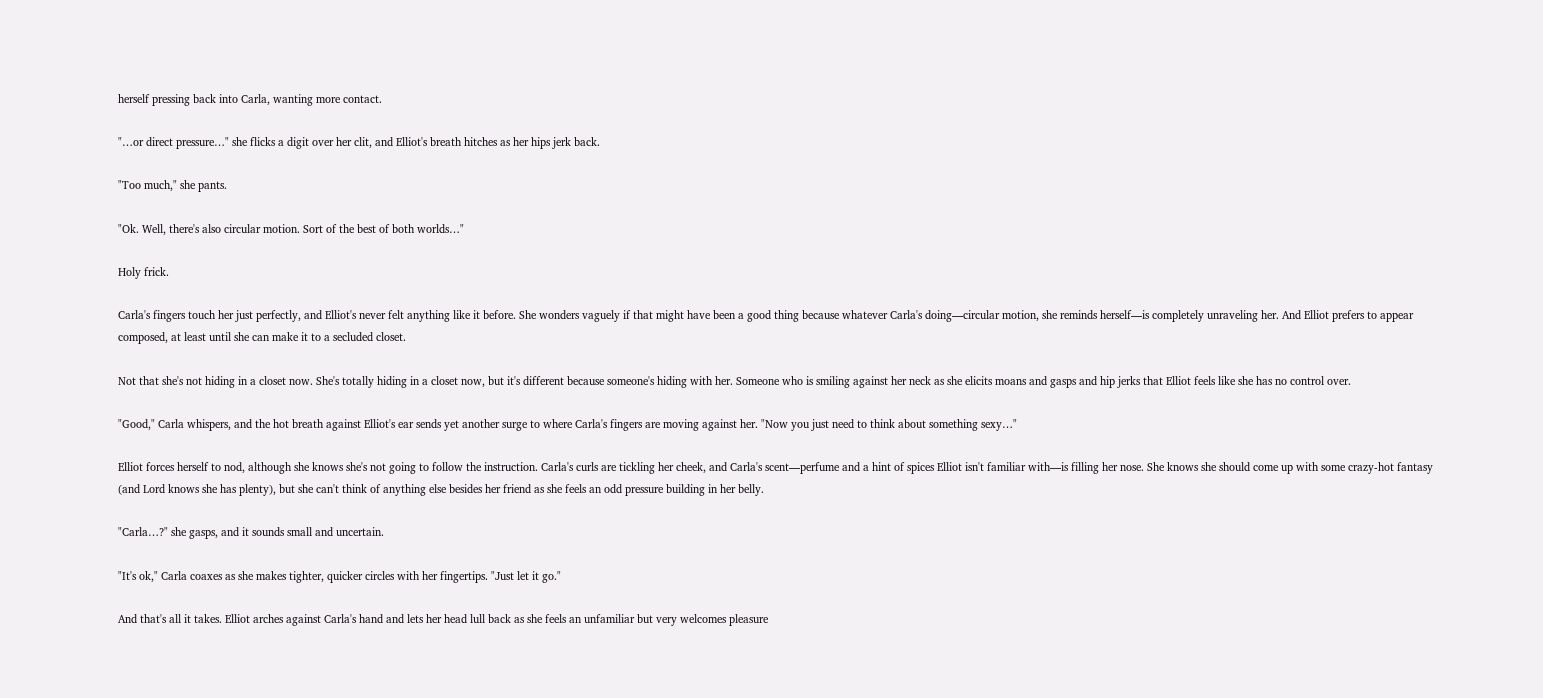herself pressing back into Carla, wanting more contact.

"…or direct pressure…" she flicks a digit over her clit, and Elliot's breath hitches as her hips jerk back.

"Too much," she pants.

"Ok. Well, there's also circular motion. Sort of the best of both worlds…"

Holy frick.

Carla's fingers touch her just perfectly, and Elliot's never felt anything like it before. She wonders vaguely if that might have been a good thing because whatever Carla's doing—circular motion, she reminds herself—is completely unraveling her. And Elliot prefers to appear composed, at least until she can make it to a secluded closet.

Not that she's not hiding in a closet now. She's totally hiding in a closet now, but it's different because someone's hiding with her. Someone who is smiling against her neck as she elicits moans and gasps and hip jerks that Elliot feels like she has no control over.

"Good," Carla whispers, and the hot breath against Elliot's ear sends yet another surge to where Carla's fingers are moving against her. "Now you just need to think about something sexy…"

Elliot forces herself to nod, although she knows she's not going to follow the instruction. Carla's curls are tickling her cheek, and Carla's scent—perfume and a hint of spices Elliot isn't familiar with—is filling her nose. She knows she should come up with some crazy-hot fantasy (and Lord knows she has plenty), but she can't think of anything else besides her friend as she feels an odd pressure building in her belly.

"Carla…?" she gasps, and it sounds small and uncertain.

"It's ok," Carla coaxes as she makes tighter, quicker circles with her fingertips. "Just let it go."

And that's all it takes. Elliot arches against Carla's hand and lets her head lull back as she feels an unfamiliar but very welcomes pleasure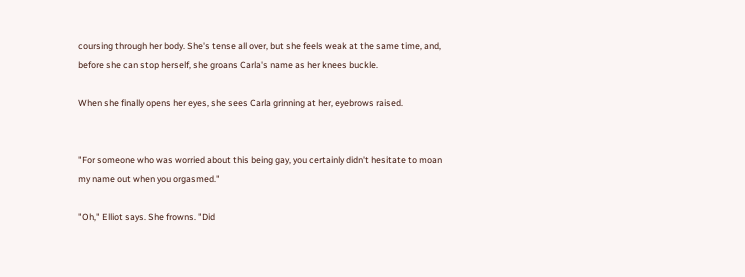coursing through her body. She's tense all over, but she feels weak at the same time, and, before she can stop herself, she groans Carla's name as her knees buckle.

When she finally opens her eyes, she sees Carla grinning at her, eyebrows raised.


"For someone who was worried about this being gay, you certainly didn't hesitate to moan my name out when you orgasmed."

"Oh," Elliot says. She frowns. "Did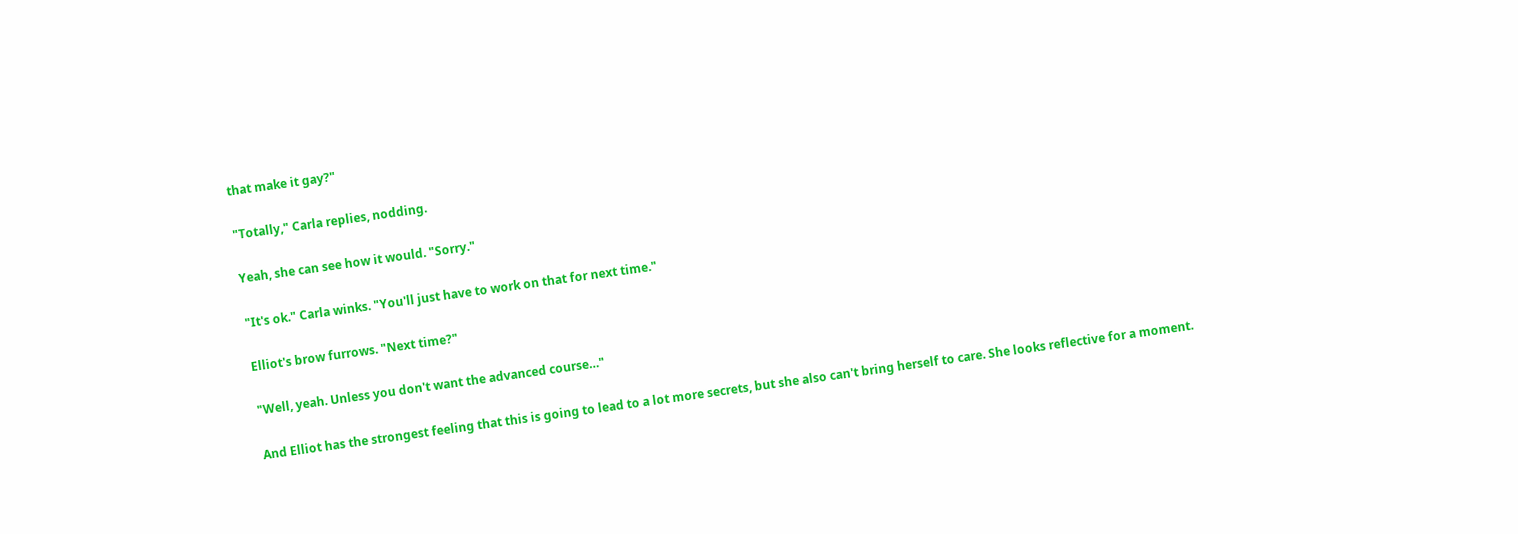that make it gay?"

"Totally," Carla replies, nodding.

Yeah, she can see how it would. "Sorry."

"It's ok." Carla winks. "You'll just have to work on that for next time."

Elliot's brow furrows. "Next time?"

"Well, yeah. Unless you don't want the advanced course…"

And Elliot has the strongest feeling that this is going to lead to a lot more secrets, but she also can't bring herself to care. She looks reflective for a moment.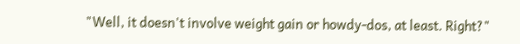"Well, it doesn't involve weight gain or howdy-dos, at least. Right?"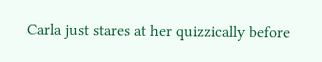Carla just stares at her quizzically before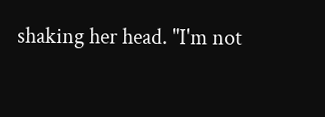shaking her head. "I'm not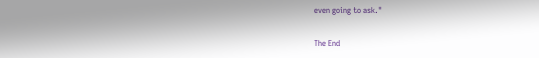even going to ask."

The End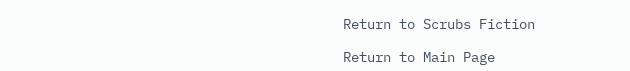Return to Scrubs Fiction

Return to Main Page